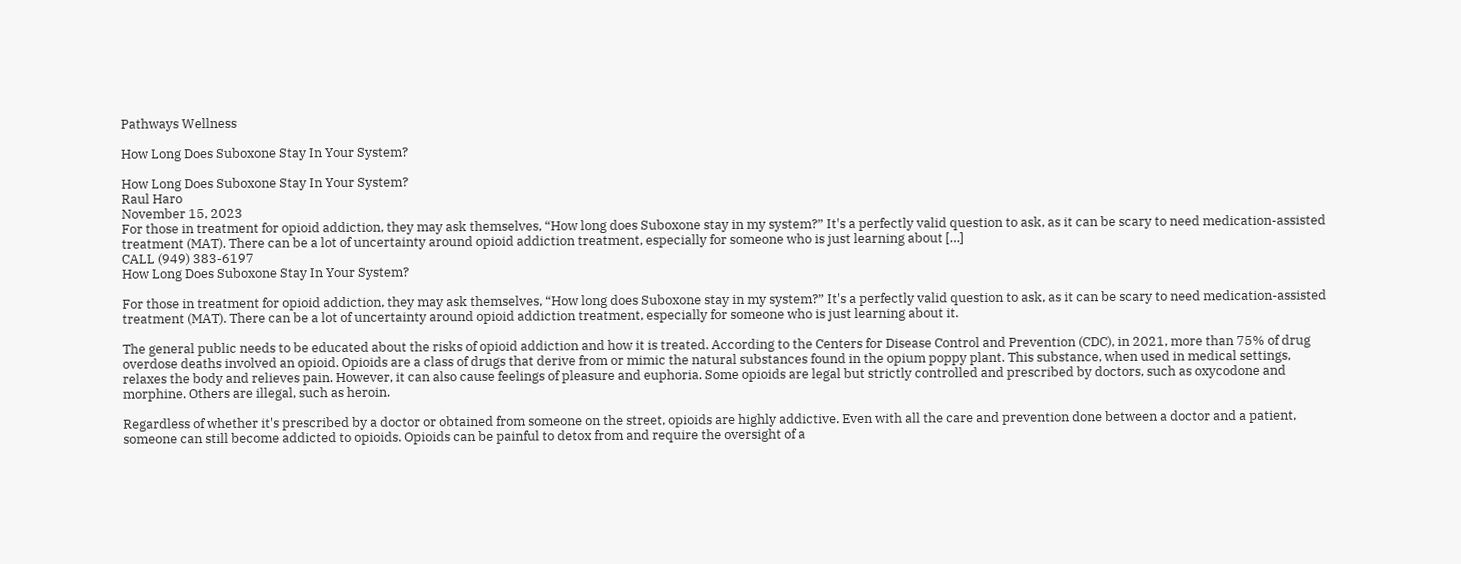Pathways Wellness

How Long Does Suboxone Stay In Your System?

How Long Does Suboxone Stay In Your System?
Raul Haro
November 15, 2023
For those in treatment for opioid addiction, they may ask themselves, “How long does Suboxone stay in my system?” It's a perfectly valid question to ask, as it can be scary to need medication-assisted treatment (MAT). There can be a lot of uncertainty around opioid addiction treatment, especially for someone who is just learning about […]
CALL (949) 383-6197
How Long Does Suboxone Stay In Your System?

For those in treatment for opioid addiction, they may ask themselves, “How long does Suboxone stay in my system?” It's a perfectly valid question to ask, as it can be scary to need medication-assisted treatment (MAT). There can be a lot of uncertainty around opioid addiction treatment, especially for someone who is just learning about it.

The general public needs to be educated about the risks of opioid addiction and how it is treated. According to the Centers for Disease Control and Prevention (CDC), in 2021, more than 75% of drug overdose deaths involved an opioid. Opioids are a class of drugs that derive from or mimic the natural substances found in the opium poppy plant. This substance, when used in medical settings, relaxes the body and relieves pain. However, it can also cause feelings of pleasure and euphoria. Some opioids are legal but strictly controlled and prescribed by doctors, such as oxycodone and morphine. Others are illegal, such as heroin.

Regardless of whether it's prescribed by a doctor or obtained from someone on the street, opioids are highly addictive. Even with all the care and prevention done between a doctor and a patient, someone can still become addicted to opioids. Opioids can be painful to detox from and require the oversight of a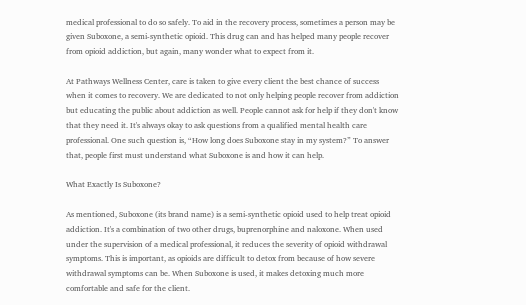medical professional to do so safely. To aid in the recovery process, sometimes a person may be given Suboxone, a semi-synthetic opioid. This drug can and has helped many people recover from opioid addiction, but again, many wonder what to expect from it.

At Pathways Wellness Center, care is taken to give every client the best chance of success when it comes to recovery. We are dedicated to not only helping people recover from addiction but educating the public about addiction as well. People cannot ask for help if they don't know that they need it. It's always okay to ask questions from a qualified mental health care professional. One such question is, “How long does Suboxone stay in my system?” To answer that, people first must understand what Suboxone is and how it can help.

What Exactly Is Suboxone?

As mentioned, Suboxone (its brand name) is a semi-synthetic opioid used to help treat opioid addiction. It's a combination of two other drugs, buprenorphine and naloxone. When used under the supervision of a medical professional, it reduces the severity of opioid withdrawal symptoms. This is important, as opioids are difficult to detox from because of how severe withdrawal symptoms can be. When Suboxone is used, it makes detoxing much more comfortable and safe for the client.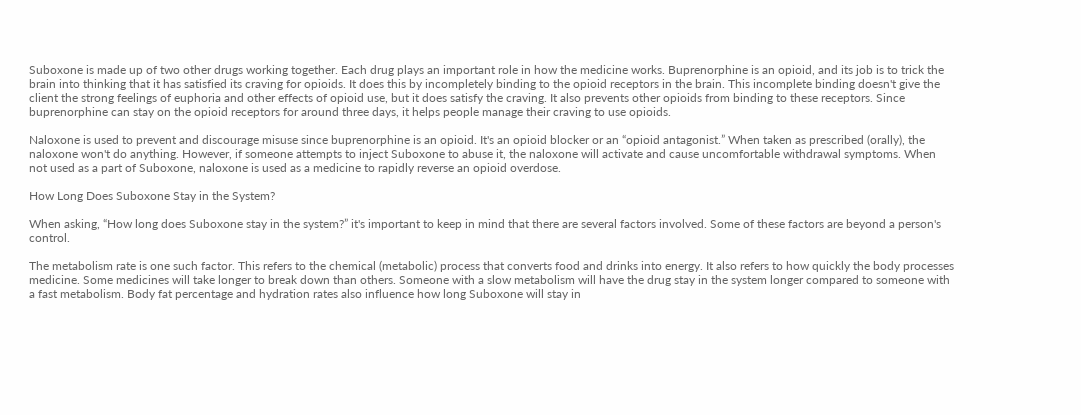Suboxone is made up of two other drugs working together. Each drug plays an important role in how the medicine works. Buprenorphine is an opioid, and its job is to trick the brain into thinking that it has satisfied its craving for opioids. It does this by incompletely binding to the opioid receptors in the brain. This incomplete binding doesn't give the client the strong feelings of euphoria and other effects of opioid use, but it does satisfy the craving. It also prevents other opioids from binding to these receptors. Since buprenorphine can stay on the opioid receptors for around three days, it helps people manage their craving to use opioids.

Naloxone is used to prevent and discourage misuse since buprenorphine is an opioid. It's an opioid blocker or an “opioid antagonist.” When taken as prescribed (orally), the naloxone won't do anything. However, if someone attempts to inject Suboxone to abuse it, the naloxone will activate and cause uncomfortable withdrawal symptoms. When not used as a part of Suboxone, naloxone is used as a medicine to rapidly reverse an opioid overdose.

How Long Does Suboxone Stay in the System?

When asking, “How long does Suboxone stay in the system?” it's important to keep in mind that there are several factors involved. Some of these factors are beyond a person's control.

The metabolism rate is one such factor. This refers to the chemical (metabolic) process that converts food and drinks into energy. It also refers to how quickly the body processes medicine. Some medicines will take longer to break down than others. Someone with a slow metabolism will have the drug stay in the system longer compared to someone with a fast metabolism. Body fat percentage and hydration rates also influence how long Suboxone will stay in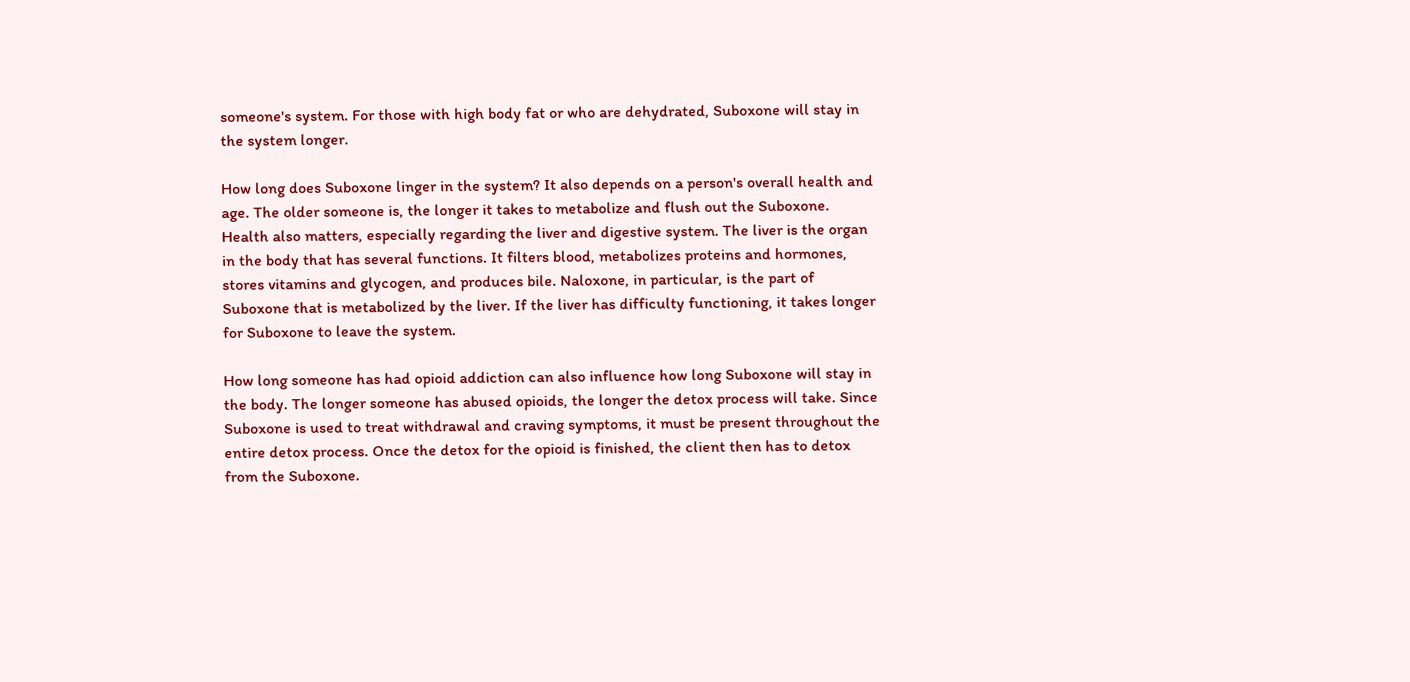someone's system. For those with high body fat or who are dehydrated, Suboxone will stay in the system longer.

How long does Suboxone linger in the system? It also depends on a person's overall health and age. The older someone is, the longer it takes to metabolize and flush out the Suboxone. Health also matters, especially regarding the liver and digestive system. The liver is the organ in the body that has several functions. It filters blood, metabolizes proteins and hormones, stores vitamins and glycogen, and produces bile. Naloxone, in particular, is the part of Suboxone that is metabolized by the liver. If the liver has difficulty functioning, it takes longer for Suboxone to leave the system.

How long someone has had opioid addiction can also influence how long Suboxone will stay in the body. The longer someone has abused opioids, the longer the detox process will take. Since Suboxone is used to treat withdrawal and craving symptoms, it must be present throughout the entire detox process. Once the detox for the opioid is finished, the client then has to detox from the Suboxone.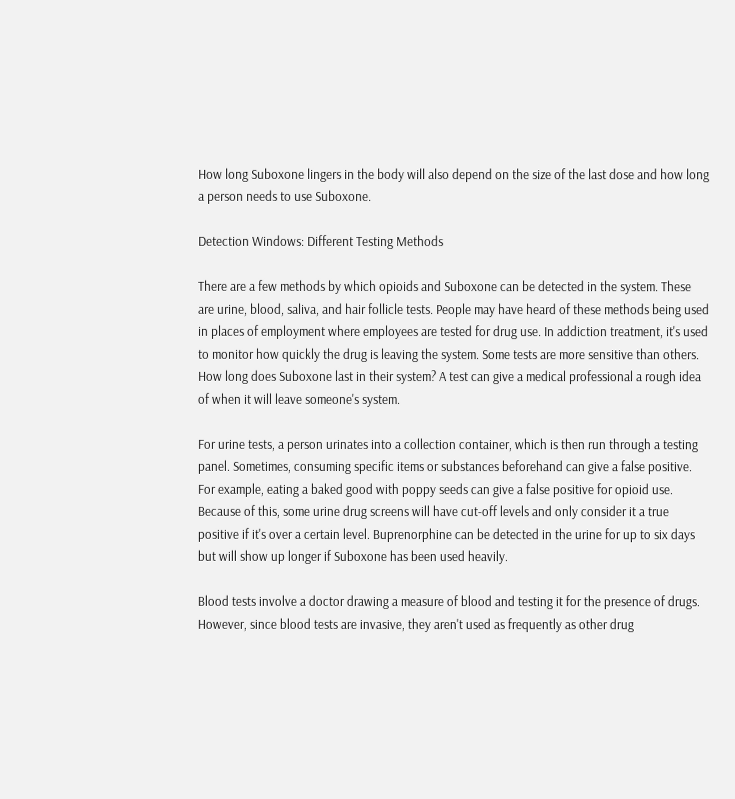How long Suboxone lingers in the body will also depend on the size of the last dose and how long a person needs to use Suboxone.

Detection Windows: Different Testing Methods

There are a few methods by which opioids and Suboxone can be detected in the system. These are urine, blood, saliva, and hair follicle tests. People may have heard of these methods being used in places of employment where employees are tested for drug use. In addiction treatment, it's used to monitor how quickly the drug is leaving the system. Some tests are more sensitive than others. How long does Suboxone last in their system? A test can give a medical professional a rough idea of when it will leave someone's system.

For urine tests, a person urinates into a collection container, which is then run through a testing panel. Sometimes, consuming specific items or substances beforehand can give a false positive. For example, eating a baked good with poppy seeds can give a false positive for opioid use. Because of this, some urine drug screens will have cut-off levels and only consider it a true positive if it's over a certain level. Buprenorphine can be detected in the urine for up to six days but will show up longer if Suboxone has been used heavily.

Blood tests involve a doctor drawing a measure of blood and testing it for the presence of drugs. However, since blood tests are invasive, they aren't used as frequently as other drug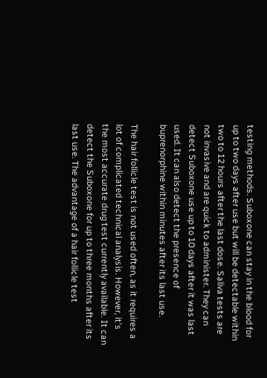testing methods. Suboxone can stay in the blood for up to two days after use but will be detectable within two to 12 hours after the last dose. Saliva tests are not invasive and are quick to administer. They can detect Suboxone use up to 10 days after it was last used. It can also detect the presence of buprenorphine within minutes after its last use.

The hair follicle test is not used often, as it requires a lot of complicated technical analysis. However, it's the most accurate drug test currently available. It can detect the Suboxone for up to three months after its last use. The advantage of a hair follicle test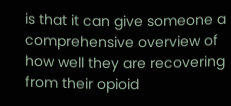is that it can give someone a comprehensive overview of how well they are recovering from their opioid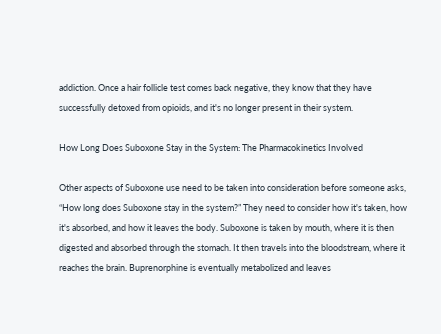addiction. Once a hair follicle test comes back negative, they know that they have successfully detoxed from opioids, and it's no longer present in their system.

How Long Does Suboxone Stay in the System: The Pharmacokinetics Involved

Other aspects of Suboxone use need to be taken into consideration before someone asks, “How long does Suboxone stay in the system?” They need to consider how it's taken, how it's absorbed, and how it leaves the body. Suboxone is taken by mouth, where it is then digested and absorbed through the stomach. It then travels into the bloodstream, where it reaches the brain. Buprenorphine is eventually metabolized and leaves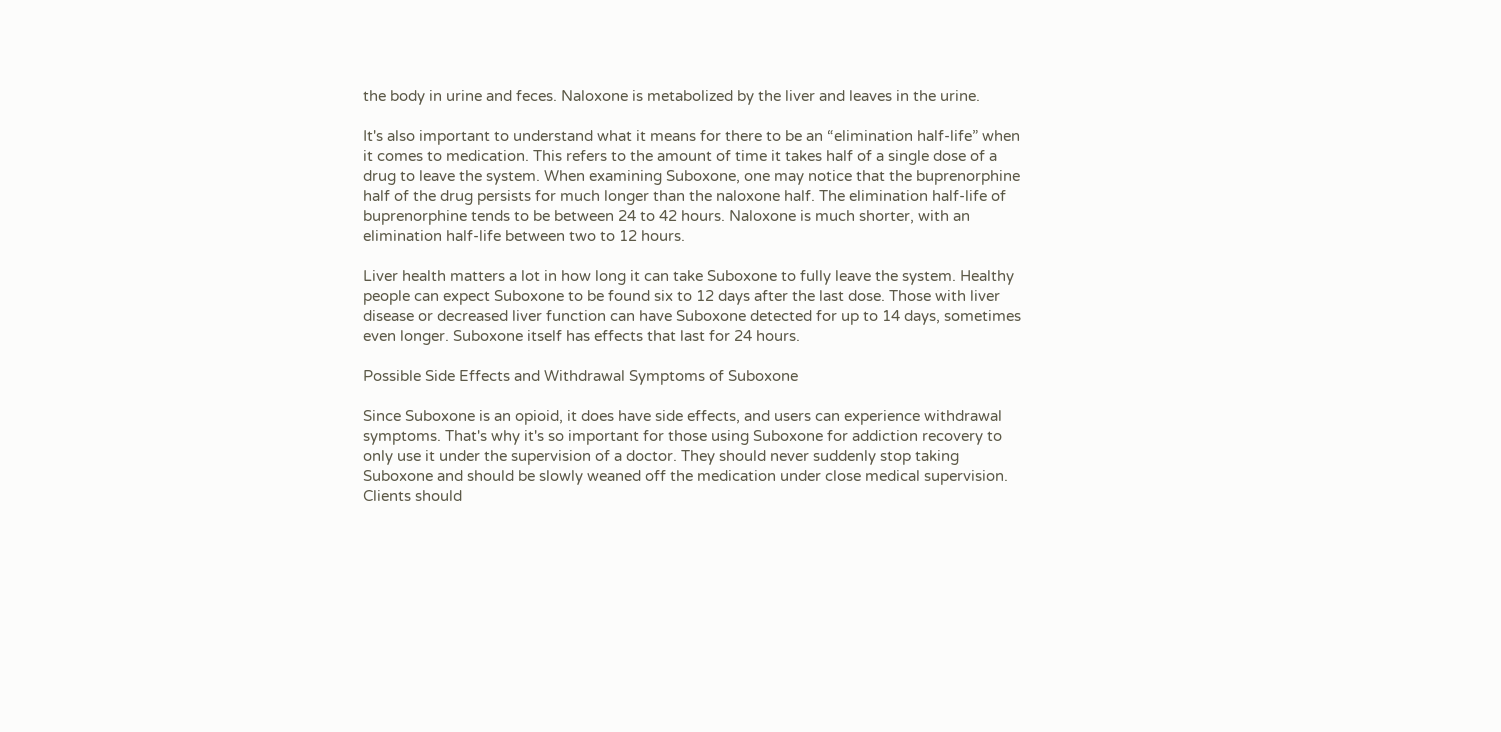the body in urine and feces. Naloxone is metabolized by the liver and leaves in the urine.

It's also important to understand what it means for there to be an “elimination half-life” when it comes to medication. This refers to the amount of time it takes half of a single dose of a drug to leave the system. When examining Suboxone, one may notice that the buprenorphine half of the drug persists for much longer than the naloxone half. The elimination half-life of buprenorphine tends to be between 24 to 42 hours. Naloxone is much shorter, with an elimination half-life between two to 12 hours.

Liver health matters a lot in how long it can take Suboxone to fully leave the system. Healthy people can expect Suboxone to be found six to 12 days after the last dose. Those with liver disease or decreased liver function can have Suboxone detected for up to 14 days, sometimes even longer. Suboxone itself has effects that last for 24 hours.

Possible Side Effects and Withdrawal Symptoms of Suboxone

Since Suboxone is an opioid, it does have side effects, and users can experience withdrawal symptoms. That's why it's so important for those using Suboxone for addiction recovery to only use it under the supervision of a doctor. They should never suddenly stop taking Suboxone and should be slowly weaned off the medication under close medical supervision. Clients should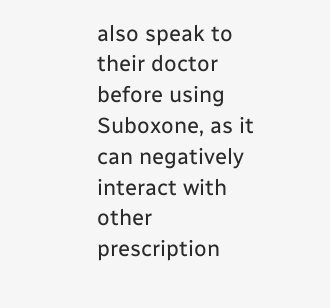also speak to their doctor before using Suboxone, as it can negatively interact with other prescription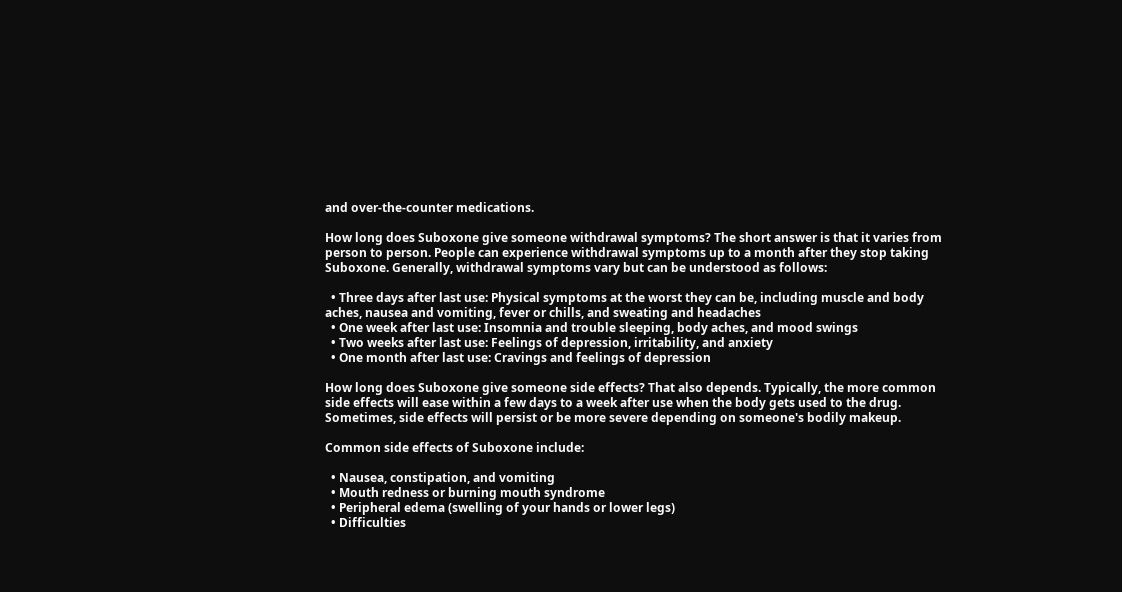and over-the-counter medications.

How long does Suboxone give someone withdrawal symptoms? The short answer is that it varies from person to person. People can experience withdrawal symptoms up to a month after they stop taking Suboxone. Generally, withdrawal symptoms vary but can be understood as follows:

  • Three days after last use: Physical symptoms at the worst they can be, including muscle and body aches, nausea and vomiting, fever or chills, and sweating and headaches
  • One week after last use: Insomnia and trouble sleeping, body aches, and mood swings
  • Two weeks after last use: Feelings of depression, irritability, and anxiety
  • One month after last use: Cravings and feelings of depression

How long does Suboxone give someone side effects? That also depends. Typically, the more common side effects will ease within a few days to a week after use when the body gets used to the drug. Sometimes, side effects will persist or be more severe depending on someone's bodily makeup.

Common side effects of Suboxone include:

  • Nausea, constipation, and vomiting
  • Mouth redness or burning mouth syndrome
  • Peripheral edema (swelling of your hands or lower legs)
  • Difficulties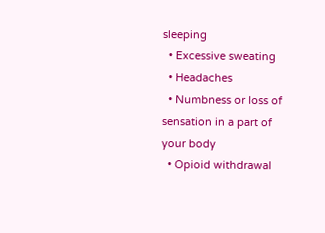sleeping
  • Excessive sweating
  • Headaches
  • Numbness or loss of sensation in a part of your body
  • Opioid withdrawal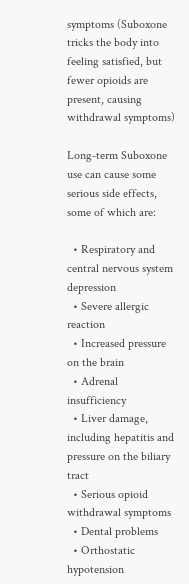symptoms (Suboxone tricks the body into feeling satisfied, but fewer opioids are present, causing withdrawal symptoms)

Long-term Suboxone use can cause some serious side effects, some of which are:

  • Respiratory and central nervous system depression
  • Severe allergic reaction
  • Increased pressure on the brain
  • Adrenal insufficiency
  • Liver damage, including hepatitis and pressure on the biliary tract
  • Serious opioid withdrawal symptoms
  • Dental problems
  • Orthostatic hypotension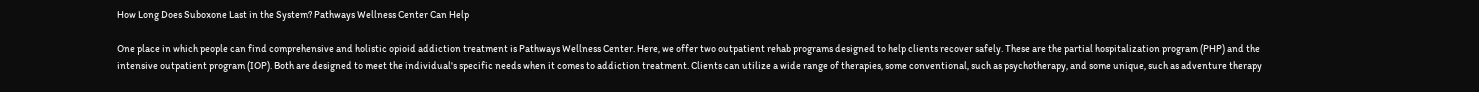How Long Does Suboxone Last in the System? Pathways Wellness Center Can Help

One place in which people can find comprehensive and holistic opioid addiction treatment is Pathways Wellness Center. Here, we offer two outpatient rehab programs designed to help clients recover safely. These are the partial hospitalization program (PHP) and the intensive outpatient program (IOP). Both are designed to meet the individual's specific needs when it comes to addiction treatment. Clients can utilize a wide range of therapies, some conventional, such as psychotherapy, and some unique, such as adventure therapy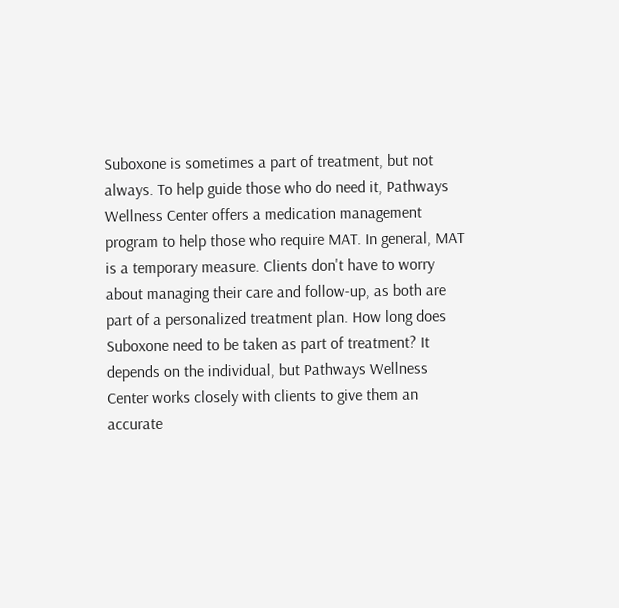Suboxone is sometimes a part of treatment, but not always. To help guide those who do need it, Pathways Wellness Center offers a medication management program to help those who require MAT. In general, MAT is a temporary measure. Clients don't have to worry about managing their care and follow-up, as both are part of a personalized treatment plan. How long does Suboxone need to be taken as part of treatment? It depends on the individual, but Pathways Wellness Center works closely with clients to give them an accurate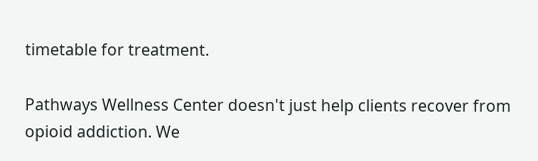timetable for treatment.

Pathways Wellness Center doesn't just help clients recover from opioid addiction. We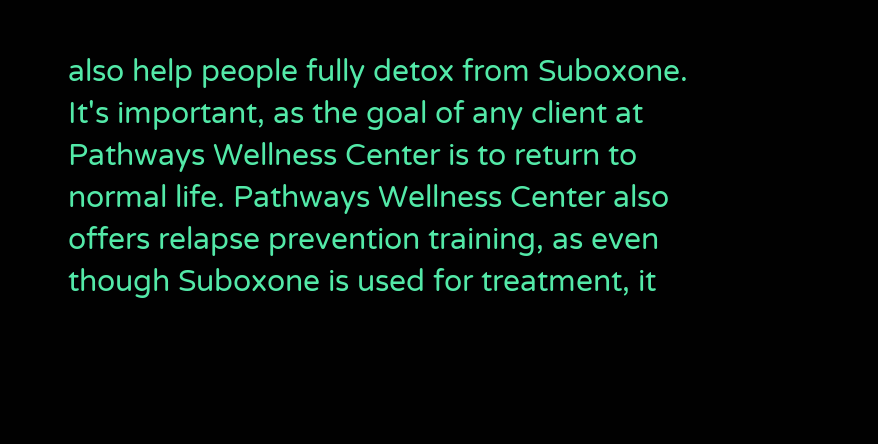also help people fully detox from Suboxone. It's important, as the goal of any client at Pathways Wellness Center is to return to normal life. Pathways Wellness Center also offers relapse prevention training, as even though Suboxone is used for treatment, it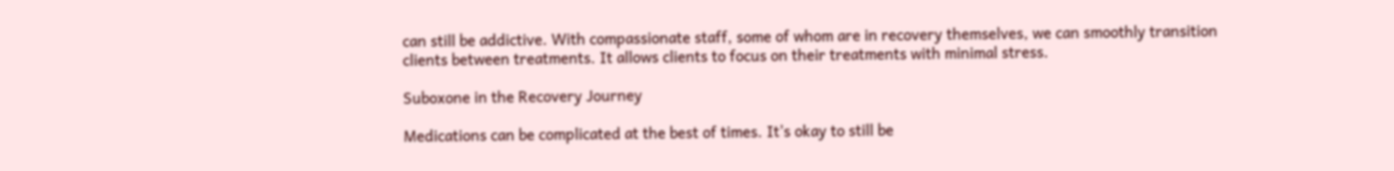can still be addictive. With compassionate staff, some of whom are in recovery themselves, we can smoothly transition clients between treatments. It allows clients to focus on their treatments with minimal stress.

Suboxone in the Recovery Journey

Medications can be complicated at the best of times. It's okay to still be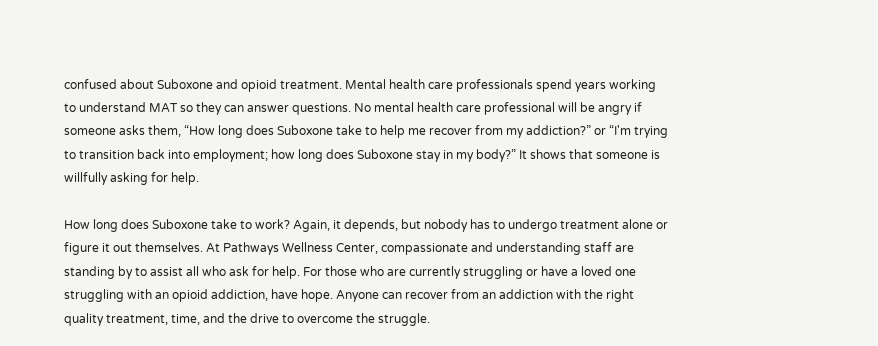confused about Suboxone and opioid treatment. Mental health care professionals spend years working to understand MAT so they can answer questions. No mental health care professional will be angry if someone asks them, “How long does Suboxone take to help me recover from my addiction?” or “I'm trying to transition back into employment; how long does Suboxone stay in my body?” It shows that someone is willfully asking for help.

How long does Suboxone take to work? Again, it depends, but nobody has to undergo treatment alone or figure it out themselves. At Pathways Wellness Center, compassionate and understanding staff are standing by to assist all who ask for help. For those who are currently struggling or have a loved one struggling with an opioid addiction, have hope. Anyone can recover from an addiction with the right quality treatment, time, and the drive to overcome the struggle.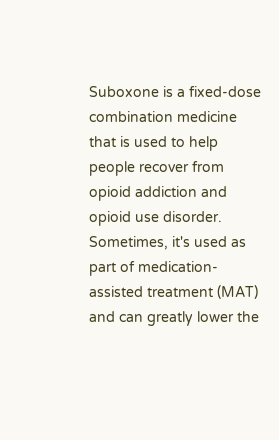Suboxone is a fixed-dose combination medicine that is used to help people recover from opioid addiction and opioid use disorder. Sometimes, it's used as part of medication-assisted treatment (MAT) and can greatly lower the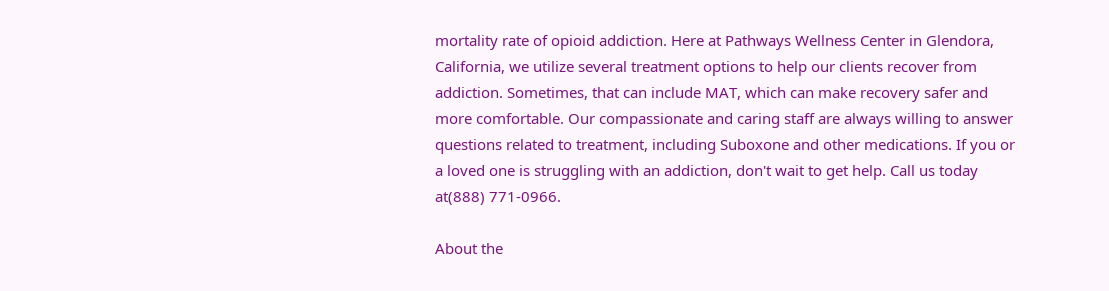mortality rate of opioid addiction. Here at Pathways Wellness Center in Glendora, California, we utilize several treatment options to help our clients recover from addiction. Sometimes, that can include MAT, which can make recovery safer and more comfortable. Our compassionate and caring staff are always willing to answer questions related to treatment, including Suboxone and other medications. If you or a loved one is struggling with an addiction, don't wait to get help. Call us today at(888) 771-0966.

About the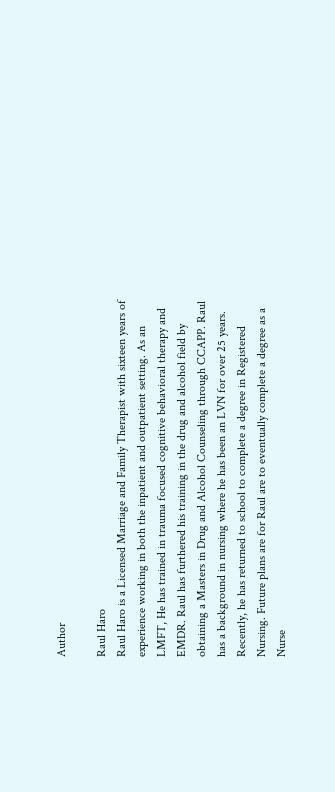Author

Raul Haro
Raul Haro is a Licensed Marriage and Family Therapist with sixteen years of experience working in both the inpatient and outpatient setting. As an LMFT, He has trained in trauma focused cognitive behavioral therapy and EMDR. Raul has furthered his training in the drug and alcohol field by obtaining a Masters in Drug and Alcohol Counseling through CCAPP. Raul has a background in nursing where he has been an LVN for over 25 years. Recently, he has returned to school to complete a degree in Registered Nursing. Future plans are for Raul are to eventually complete a degree as a Nurse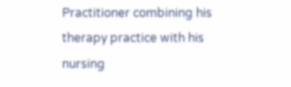Practitioner combining his therapy practice with his nursing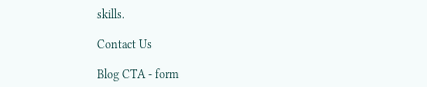skills.

Contact Us

Blog CTA - form